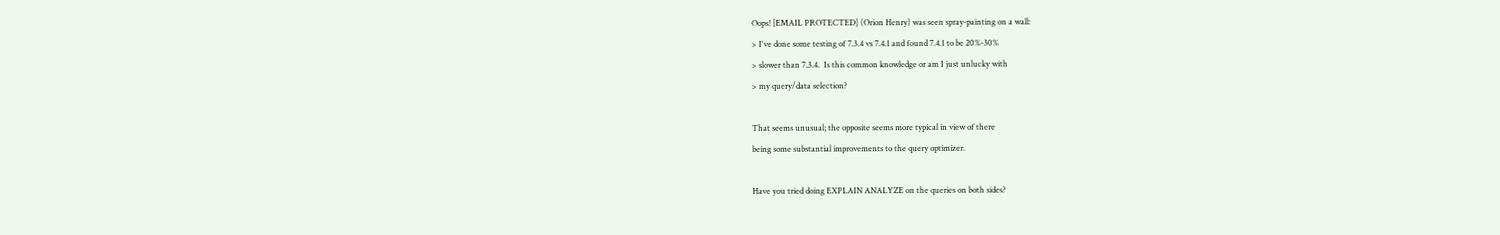Oops! [EMAIL PROTECTED] (Orion Henry) was seen spray-painting on a wall:
> I've done some testing of 7.3.4 vs 7.4.1 and found 7.4.1 to be 20%-30%
> slower than 7.3.4.  Is this common knowledge or am I just unlucky with
> my query/data selection?

That seems unusual; the opposite seems more typical in view of there
being some substantial improvements to the query optimizer.

Have you tried doing EXPLAIN ANALYZE on the queries on both sides?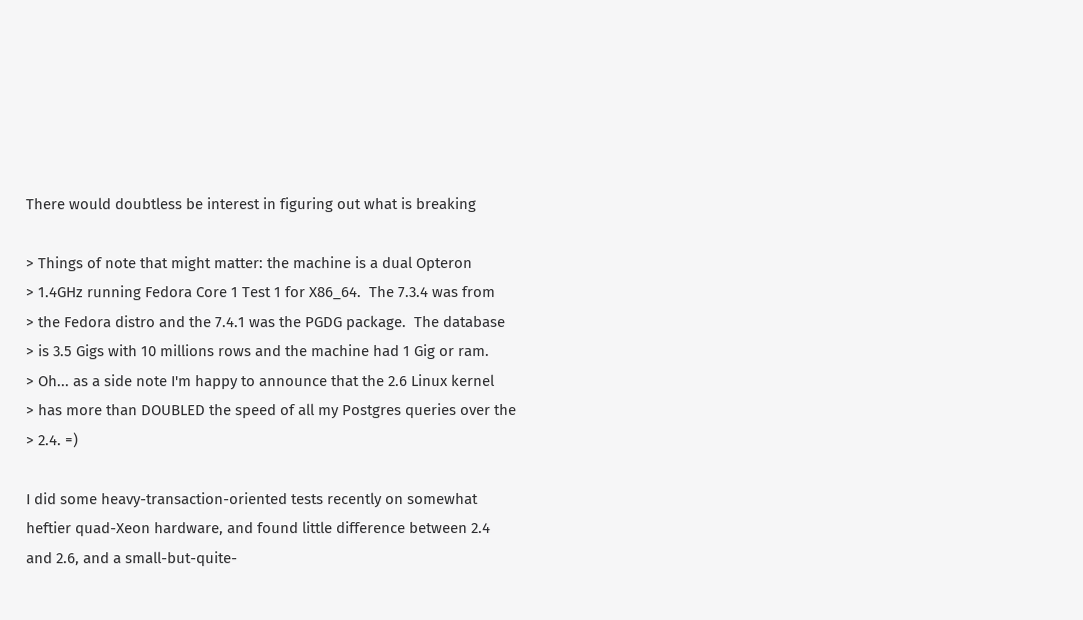There would doubtless be interest in figuring out what is breaking

> Things of note that might matter: the machine is a dual Opteron
> 1.4GHz running Fedora Core 1 Test 1 for X86_64.  The 7.3.4 was from
> the Fedora distro and the 7.4.1 was the PGDG package.  The database
> is 3.5 Gigs with 10 millions rows and the machine had 1 Gig or ram.
> Oh... as a side note I'm happy to announce that the 2.6 Linux kernel
> has more than DOUBLED the speed of all my Postgres queries over the
> 2.4. =)

I did some heavy-transaction-oriented tests recently on somewhat
heftier quad-Xeon hardware, and found little difference between 2.4
and 2.6, and a small-but-quite-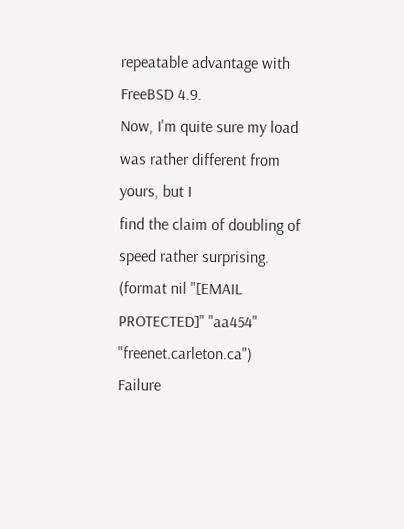repeatable advantage with FreeBSD 4.9.
Now, I'm quite sure my load was rather different from yours, but I
find the claim of doubling of speed rather surprising.
(format nil "[EMAIL PROTECTED]" "aa454" "freenet.carleton.ca")
Failure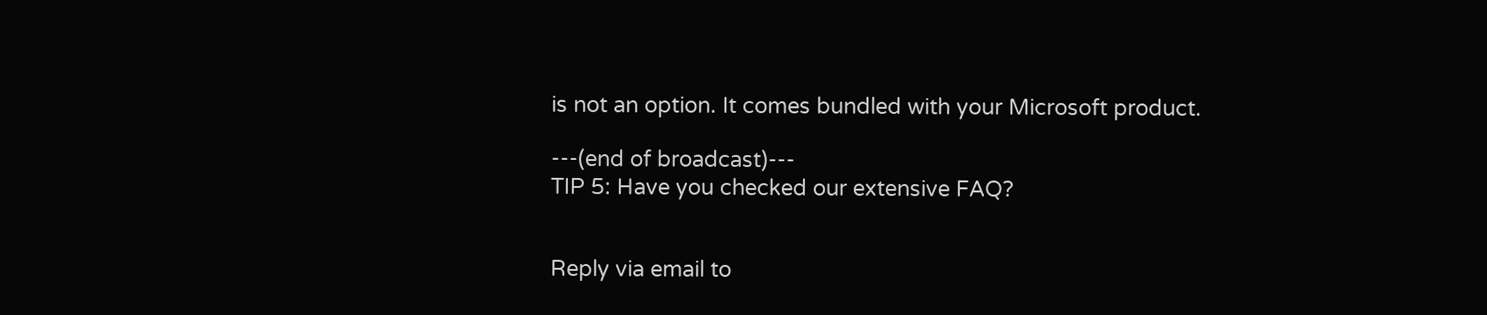is not an option. It comes bundled with your Microsoft product.

---(end of broadcast)---
TIP 5: Have you checked our extensive FAQ?


Reply via email to